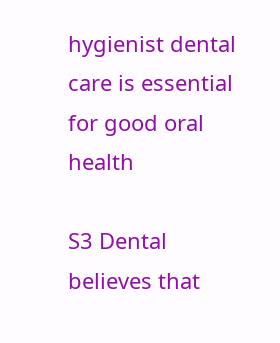hygienist dental care is essential for good oral health

S3 Dental believes that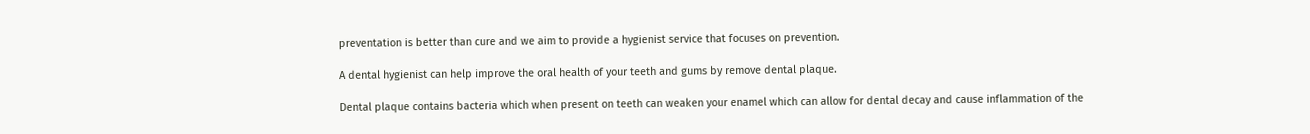preventation is better than cure and we aim to provide a hygienist service that focuses on prevention.

A dental hygienist can help improve the oral health of your teeth and gums by remove dental plaque.

Dental plaque contains bacteria which when present on teeth can weaken your enamel which can allow for dental decay and cause inflammation of the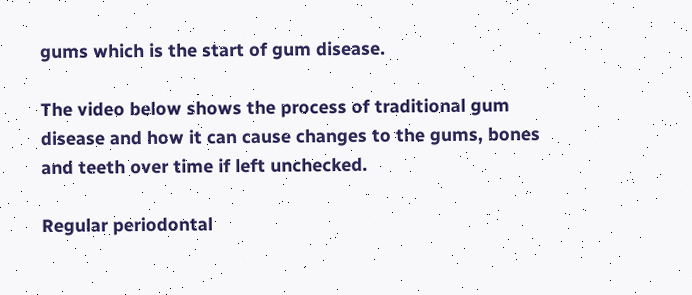gums which is the start of gum disease.

The video below shows the process of traditional gum disease and how it can cause changes to the gums, bones and teeth over time if left unchecked.

Regular periodontal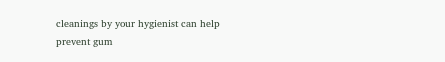cleanings by your hygienist can help prevent gum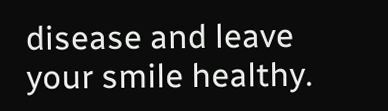disease and leave your smile healthy.